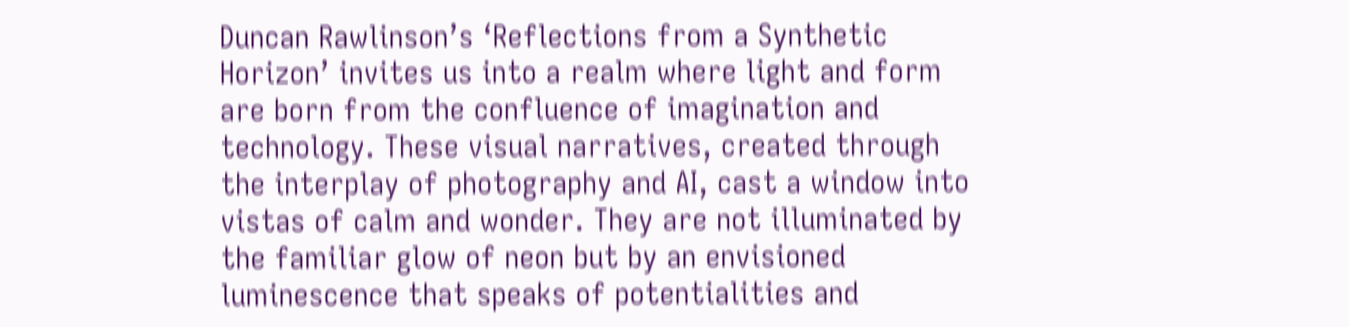Duncan Rawlinson’s ‘Reflections from a Synthetic Horizon’ invites us into a realm where light and form are born from the confluence of imagination and technology. These visual narratives, created through the interplay of photography and AI, cast a window into vistas of calm and wonder. They are not illuminated by the familiar glow of neon but by an envisioned luminescence that speaks of potentialities and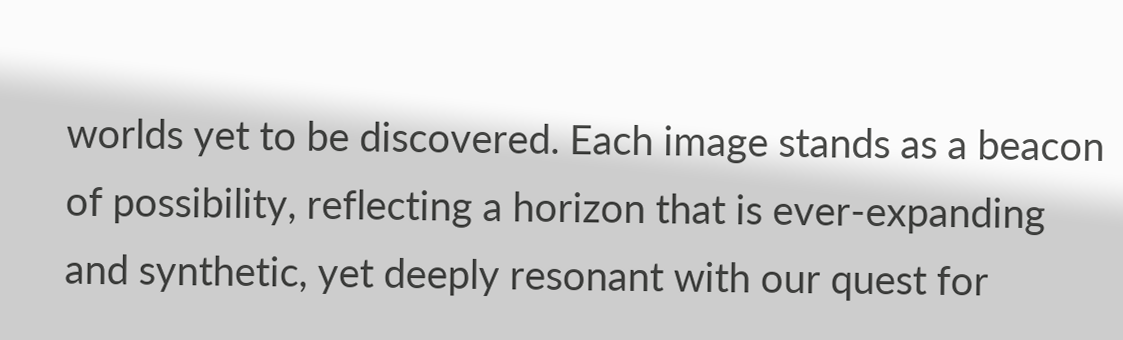worlds yet to be discovered. Each image stands as a beacon of possibility, reflecting a horizon that is ever-expanding and synthetic, yet deeply resonant with our quest for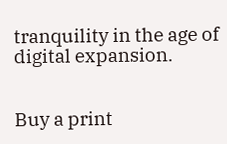tranquility in the age of digital expansion.


Buy a print